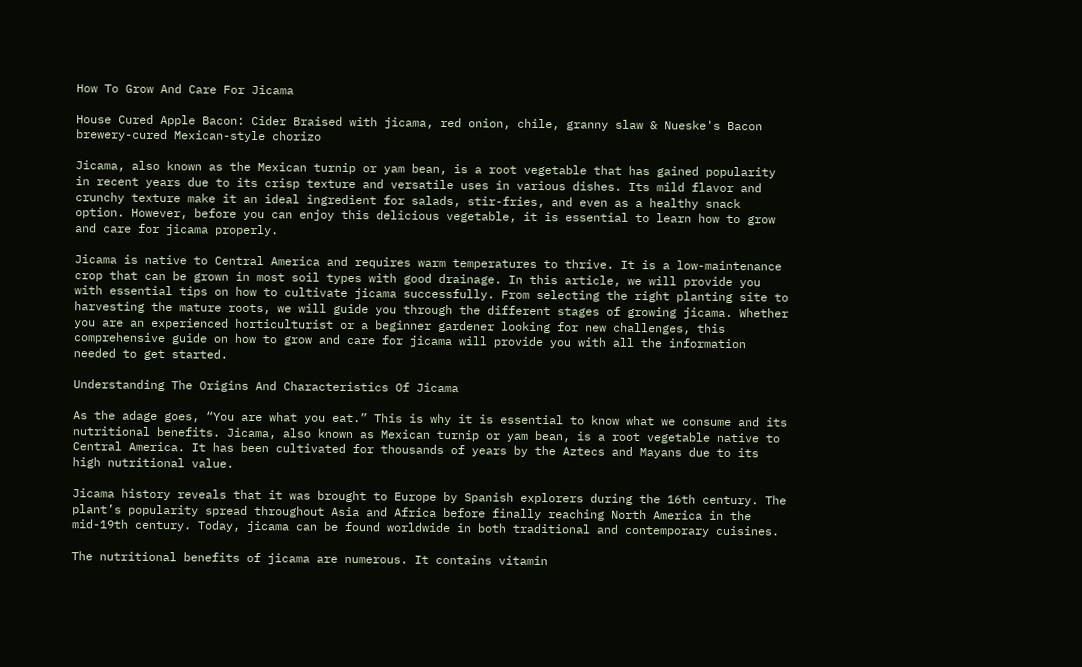How To Grow And Care For Jicama

House Cured Apple Bacon: Cider Braised with jicama, red onion, chile, granny slaw & Nueske's Bacon brewery-cured Mexican-style chorizo

Jicama, also known as the Mexican turnip or yam bean, is a root vegetable that has gained popularity in recent years due to its crisp texture and versatile uses in various dishes. Its mild flavor and crunchy texture make it an ideal ingredient for salads, stir-fries, and even as a healthy snack option. However, before you can enjoy this delicious vegetable, it is essential to learn how to grow and care for jicama properly.

Jicama is native to Central America and requires warm temperatures to thrive. It is a low-maintenance crop that can be grown in most soil types with good drainage. In this article, we will provide you with essential tips on how to cultivate jicama successfully. From selecting the right planting site to harvesting the mature roots, we will guide you through the different stages of growing jicama. Whether you are an experienced horticulturist or a beginner gardener looking for new challenges, this comprehensive guide on how to grow and care for jicama will provide you with all the information needed to get started.

Understanding The Origins And Characteristics Of Jicama

As the adage goes, “You are what you eat.” This is why it is essential to know what we consume and its nutritional benefits. Jicama, also known as Mexican turnip or yam bean, is a root vegetable native to Central America. It has been cultivated for thousands of years by the Aztecs and Mayans due to its high nutritional value.

Jicama history reveals that it was brought to Europe by Spanish explorers during the 16th century. The plant’s popularity spread throughout Asia and Africa before finally reaching North America in the mid-19th century. Today, jicama can be found worldwide in both traditional and contemporary cuisines.

The nutritional benefits of jicama are numerous. It contains vitamin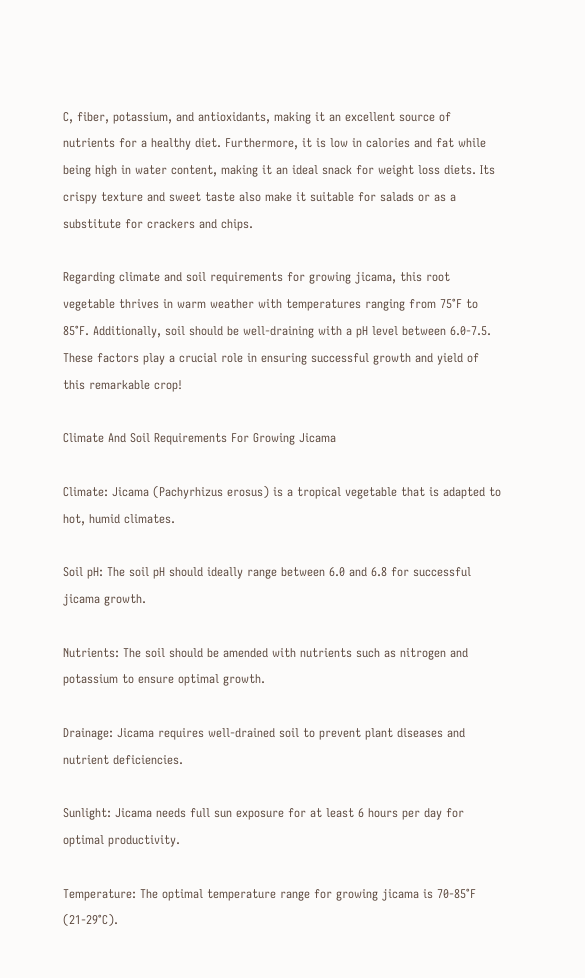C, fiber, potassium, and antioxidants, making it an excellent source of nutrients for a healthy diet. Furthermore, it is low in calories and fat while being high in water content, making it an ideal snack for weight loss diets. Its crispy texture and sweet taste also make it suitable for salads or as a substitute for crackers and chips.

Regarding climate and soil requirements for growing jicama, this root vegetable thrives in warm weather with temperatures ranging from 75°F to 85°F. Additionally, soil should be well-draining with a pH level between 6.0-7.5. These factors play a crucial role in ensuring successful growth and yield of this remarkable crop!

Climate And Soil Requirements For Growing Jicama

Climate: Jicama (Pachyrhizus erosus) is a tropical vegetable that is adapted to hot, humid climates.

Soil pH: The soil pH should ideally range between 6.0 and 6.8 for successful jicama growth.

Nutrients: The soil should be amended with nutrients such as nitrogen and potassium to ensure optimal growth.

Drainage: Jicama requires well-drained soil to prevent plant diseases and nutrient deficiencies.

Sunlight: Jicama needs full sun exposure for at least 6 hours per day for optimal productivity.

Temperature: The optimal temperature range for growing jicama is 70-85°F (21-29°C).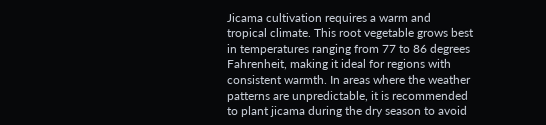Jicama cultivation requires a warm and tropical climate. This root vegetable grows best in temperatures ranging from 77 to 86 degrees Fahrenheit, making it ideal for regions with consistent warmth. In areas where the weather patterns are unpredictable, it is recommended to plant jicama during the dry season to avoid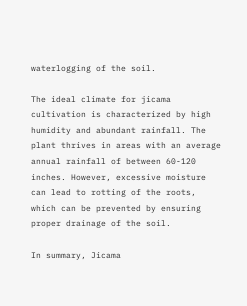waterlogging of the soil.

The ideal climate for jicama cultivation is characterized by high humidity and abundant rainfall. The plant thrives in areas with an average annual rainfall of between 60-120 inches. However, excessive moisture can lead to rotting of the roots, which can be prevented by ensuring proper drainage of the soil.

In summary, Jicama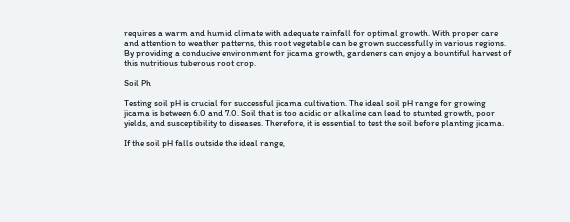requires a warm and humid climate with adequate rainfall for optimal growth. With proper care and attention to weather patterns, this root vegetable can be grown successfully in various regions. By providing a conducive environment for jicama growth, gardeners can enjoy a bountiful harvest of this nutritious tuberous root crop.

Soil Ph

Testing soil pH is crucial for successful jicama cultivation. The ideal soil pH range for growing jicama is between 6.0 and 7.0. Soil that is too acidic or alkaline can lead to stunted growth, poor yields, and susceptibility to diseases. Therefore, it is essential to test the soil before planting jicama.

If the soil pH falls outside the ideal range,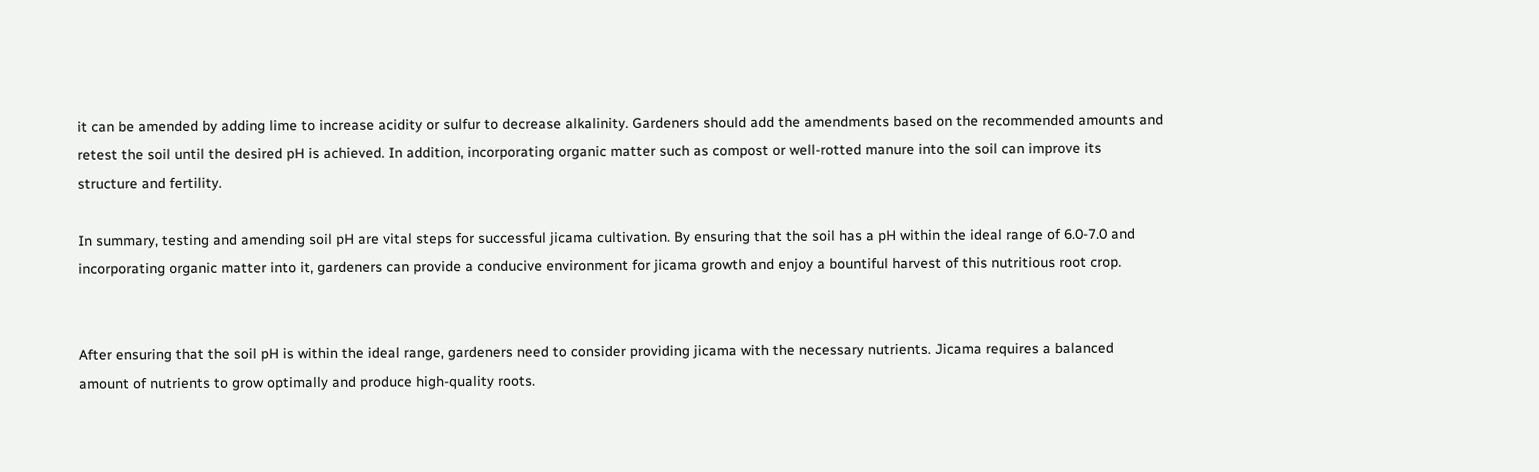it can be amended by adding lime to increase acidity or sulfur to decrease alkalinity. Gardeners should add the amendments based on the recommended amounts and retest the soil until the desired pH is achieved. In addition, incorporating organic matter such as compost or well-rotted manure into the soil can improve its structure and fertility.

In summary, testing and amending soil pH are vital steps for successful jicama cultivation. By ensuring that the soil has a pH within the ideal range of 6.0-7.0 and incorporating organic matter into it, gardeners can provide a conducive environment for jicama growth and enjoy a bountiful harvest of this nutritious root crop.


After ensuring that the soil pH is within the ideal range, gardeners need to consider providing jicama with the necessary nutrients. Jicama requires a balanced amount of nutrients to grow optimally and produce high-quality roots.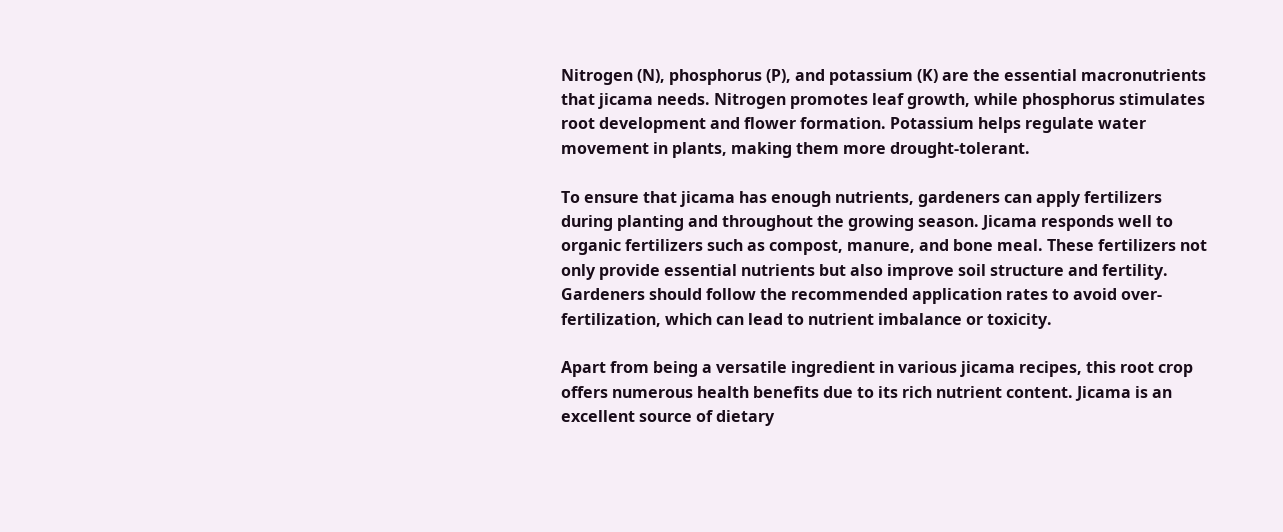Nitrogen (N), phosphorus (P), and potassium (K) are the essential macronutrients that jicama needs. Nitrogen promotes leaf growth, while phosphorus stimulates root development and flower formation. Potassium helps regulate water movement in plants, making them more drought-tolerant.

To ensure that jicama has enough nutrients, gardeners can apply fertilizers during planting and throughout the growing season. Jicama responds well to organic fertilizers such as compost, manure, and bone meal. These fertilizers not only provide essential nutrients but also improve soil structure and fertility. Gardeners should follow the recommended application rates to avoid over-fertilization, which can lead to nutrient imbalance or toxicity.

Apart from being a versatile ingredient in various jicama recipes, this root crop offers numerous health benefits due to its rich nutrient content. Jicama is an excellent source of dietary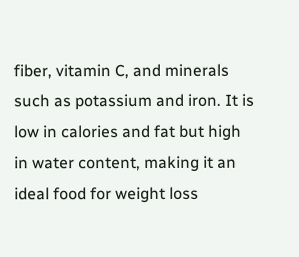fiber, vitamin C, and minerals such as potassium and iron. It is low in calories and fat but high in water content, making it an ideal food for weight loss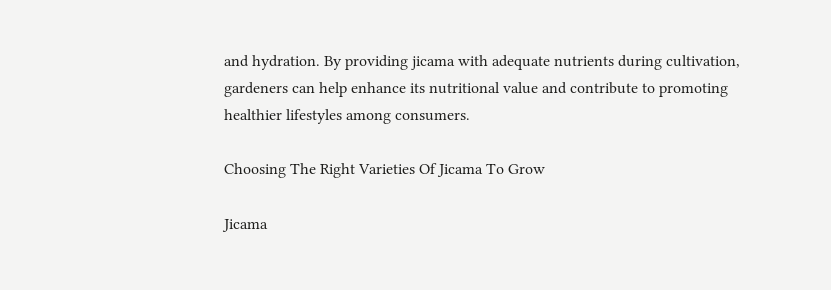and hydration. By providing jicama with adequate nutrients during cultivation, gardeners can help enhance its nutritional value and contribute to promoting healthier lifestyles among consumers.

Choosing The Right Varieties Of Jicama To Grow

Jicama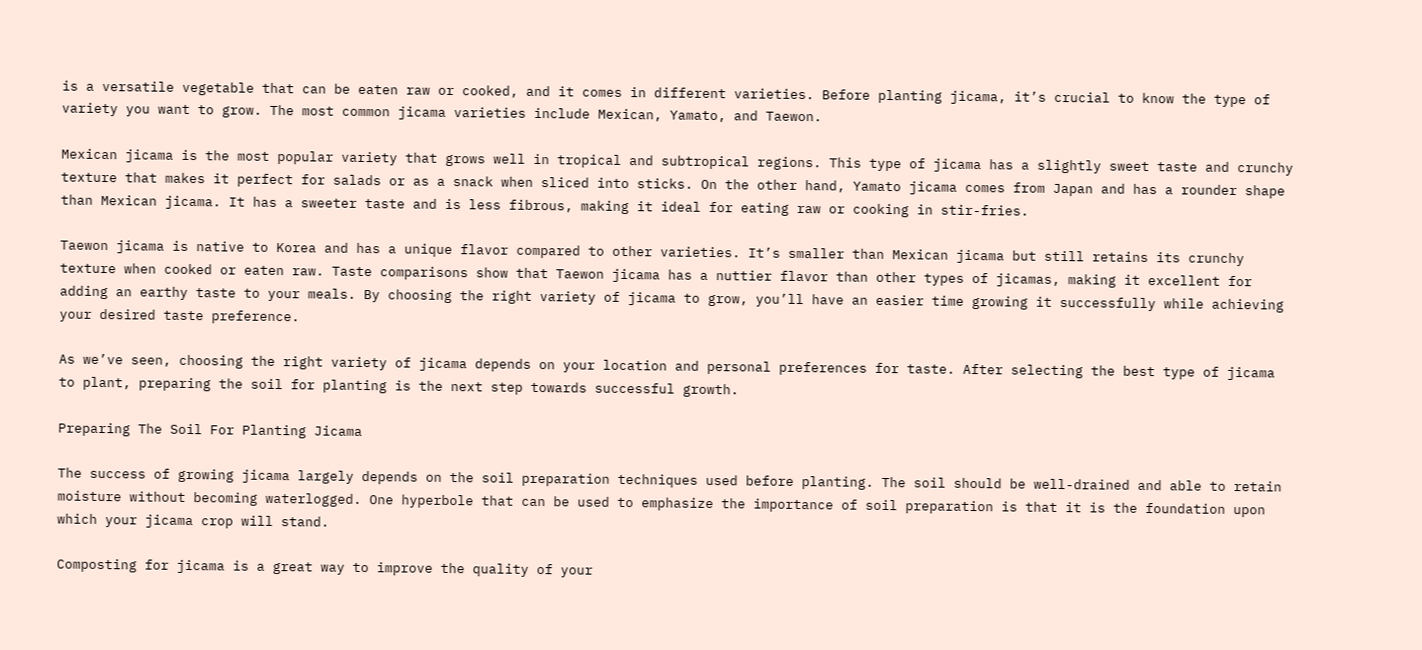is a versatile vegetable that can be eaten raw or cooked, and it comes in different varieties. Before planting jicama, it’s crucial to know the type of variety you want to grow. The most common jicama varieties include Mexican, Yamato, and Taewon.

Mexican jicama is the most popular variety that grows well in tropical and subtropical regions. This type of jicama has a slightly sweet taste and crunchy texture that makes it perfect for salads or as a snack when sliced into sticks. On the other hand, Yamato jicama comes from Japan and has a rounder shape than Mexican jicama. It has a sweeter taste and is less fibrous, making it ideal for eating raw or cooking in stir-fries.

Taewon jicama is native to Korea and has a unique flavor compared to other varieties. It’s smaller than Mexican jicama but still retains its crunchy texture when cooked or eaten raw. Taste comparisons show that Taewon jicama has a nuttier flavor than other types of jicamas, making it excellent for adding an earthy taste to your meals. By choosing the right variety of jicama to grow, you’ll have an easier time growing it successfully while achieving your desired taste preference.

As we’ve seen, choosing the right variety of jicama depends on your location and personal preferences for taste. After selecting the best type of jicama to plant, preparing the soil for planting is the next step towards successful growth.

Preparing The Soil For Planting Jicama

The success of growing jicama largely depends on the soil preparation techniques used before planting. The soil should be well-drained and able to retain moisture without becoming waterlogged. One hyperbole that can be used to emphasize the importance of soil preparation is that it is the foundation upon which your jicama crop will stand.

Composting for jicama is a great way to improve the quality of your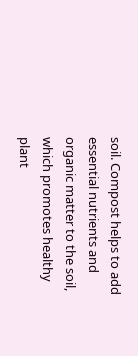soil. Compost helps to add essential nutrients and organic matter to the soil, which promotes healthy plant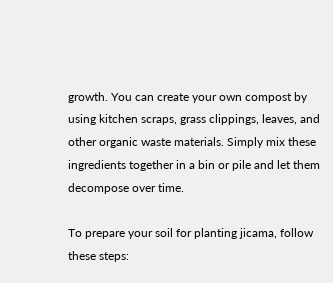growth. You can create your own compost by using kitchen scraps, grass clippings, leaves, and other organic waste materials. Simply mix these ingredients together in a bin or pile and let them decompose over time.

To prepare your soil for planting jicama, follow these steps: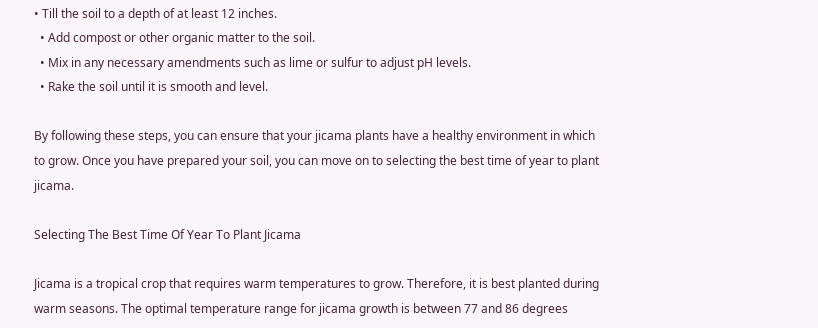• Till the soil to a depth of at least 12 inches.
  • Add compost or other organic matter to the soil.
  • Mix in any necessary amendments such as lime or sulfur to adjust pH levels.
  • Rake the soil until it is smooth and level.

By following these steps, you can ensure that your jicama plants have a healthy environment in which to grow. Once you have prepared your soil, you can move on to selecting the best time of year to plant jicama.

Selecting The Best Time Of Year To Plant Jicama

Jicama is a tropical crop that requires warm temperatures to grow. Therefore, it is best planted during warm seasons. The optimal temperature range for jicama growth is between 77 and 86 degrees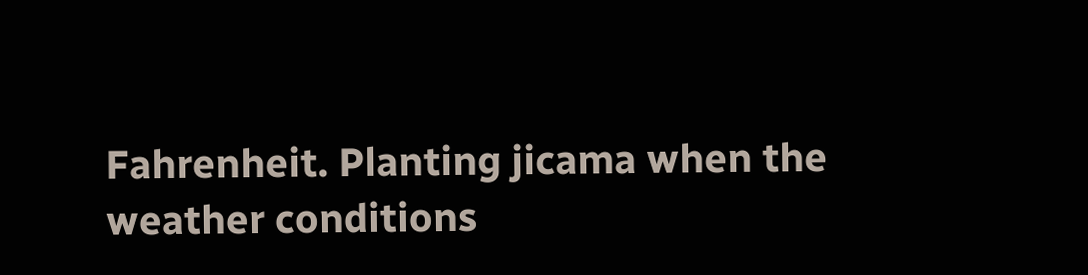Fahrenheit. Planting jicama when the weather conditions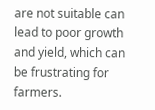are not suitable can lead to poor growth and yield, which can be frustrating for farmers.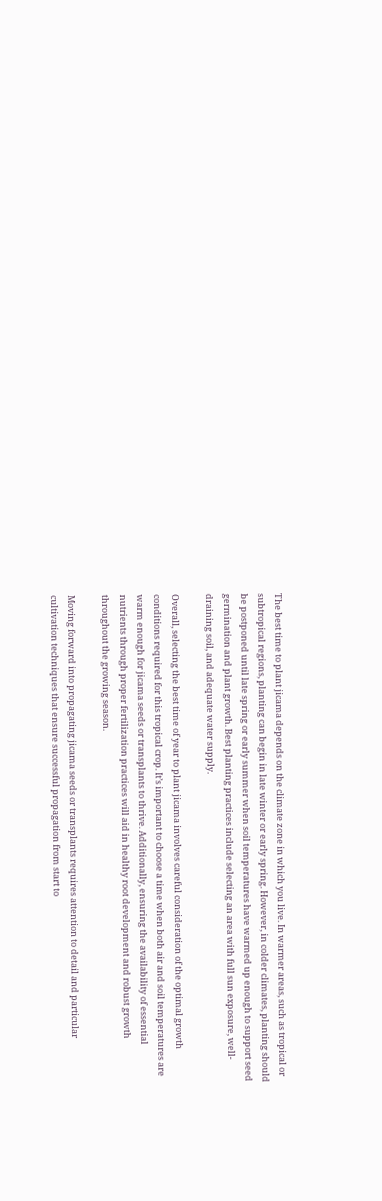The best time to plant jicama depends on the climate zone in which you live. In warmer areas, such as tropical or subtropical regions, planting can begin in late winter or early spring. However, in colder climates, planting should be postponed until late spring or early summer when soil temperatures have warmed up enough to support seed germination and plant growth. Best planting practices include selecting an area with full sun exposure, well-draining soil, and adequate water supply.

Overall, selecting the best time of year to plant jicama involves careful consideration of the optimal growth conditions required for this tropical crop. It’s important to choose a time when both air and soil temperatures are warm enough for jicama seeds or transplants to thrive. Additionally, ensuring the availability of essential nutrients through proper fertilization practices will aid in healthy root development and robust growth throughout the growing season.

Moving forward into propagating jicama seeds or transplants requires attention to detail and particular cultivation techniques that ensure successful propagation from start to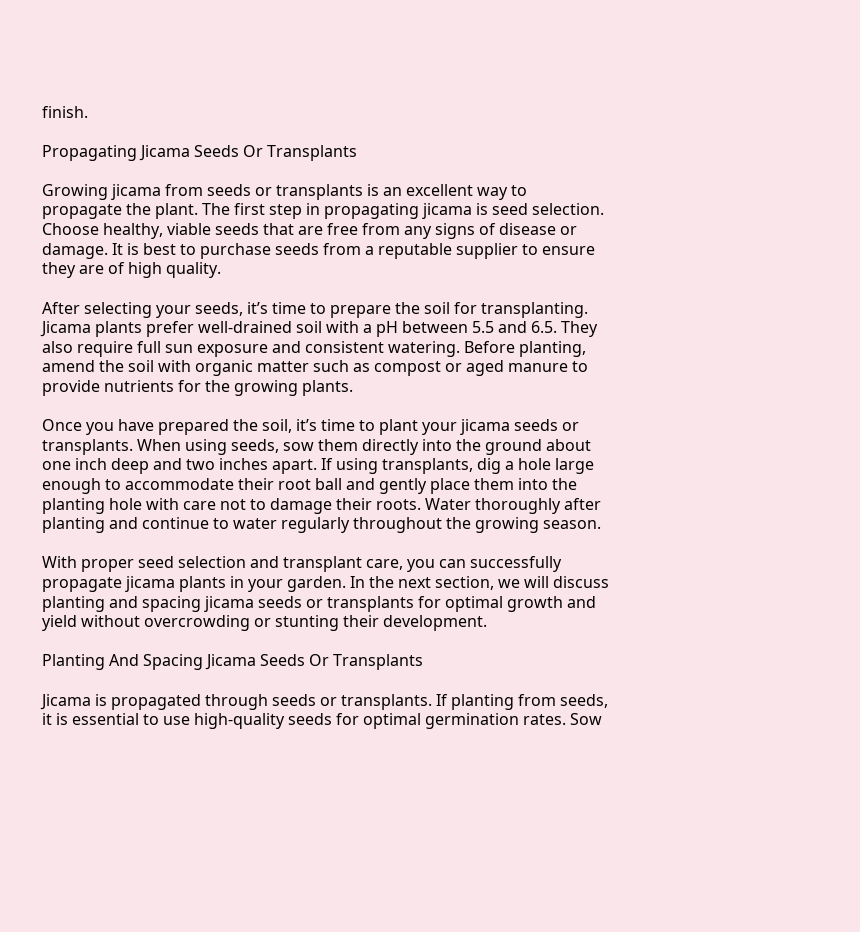finish.

Propagating Jicama Seeds Or Transplants

Growing jicama from seeds or transplants is an excellent way to propagate the plant. The first step in propagating jicama is seed selection. Choose healthy, viable seeds that are free from any signs of disease or damage. It is best to purchase seeds from a reputable supplier to ensure they are of high quality.

After selecting your seeds, it’s time to prepare the soil for transplanting. Jicama plants prefer well-drained soil with a pH between 5.5 and 6.5. They also require full sun exposure and consistent watering. Before planting, amend the soil with organic matter such as compost or aged manure to provide nutrients for the growing plants.

Once you have prepared the soil, it’s time to plant your jicama seeds or transplants. When using seeds, sow them directly into the ground about one inch deep and two inches apart. If using transplants, dig a hole large enough to accommodate their root ball and gently place them into the planting hole with care not to damage their roots. Water thoroughly after planting and continue to water regularly throughout the growing season.

With proper seed selection and transplant care, you can successfully propagate jicama plants in your garden. In the next section, we will discuss planting and spacing jicama seeds or transplants for optimal growth and yield without overcrowding or stunting their development.

Planting And Spacing Jicama Seeds Or Transplants

Jicama is propagated through seeds or transplants. If planting from seeds, it is essential to use high-quality seeds for optimal germination rates. Sow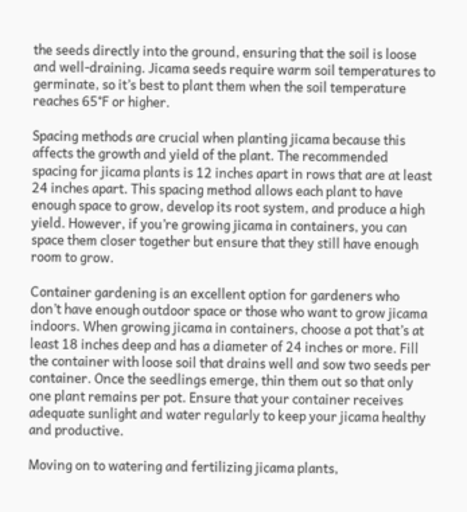the seeds directly into the ground, ensuring that the soil is loose and well-draining. Jicama seeds require warm soil temperatures to germinate, so it’s best to plant them when the soil temperature reaches 65°F or higher.

Spacing methods are crucial when planting jicama because this affects the growth and yield of the plant. The recommended spacing for jicama plants is 12 inches apart in rows that are at least 24 inches apart. This spacing method allows each plant to have enough space to grow, develop its root system, and produce a high yield. However, if you’re growing jicama in containers, you can space them closer together but ensure that they still have enough room to grow.

Container gardening is an excellent option for gardeners who don’t have enough outdoor space or those who want to grow jicama indoors. When growing jicama in containers, choose a pot that’s at least 18 inches deep and has a diameter of 24 inches or more. Fill the container with loose soil that drains well and sow two seeds per container. Once the seedlings emerge, thin them out so that only one plant remains per pot. Ensure that your container receives adequate sunlight and water regularly to keep your jicama healthy and productive.

Moving on to watering and fertilizing jicama plants,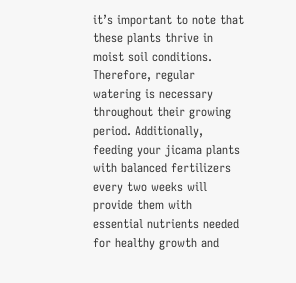it’s important to note that these plants thrive in moist soil conditions. Therefore, regular watering is necessary throughout their growing period. Additionally, feeding your jicama plants with balanced fertilizers every two weeks will provide them with essential nutrients needed for healthy growth and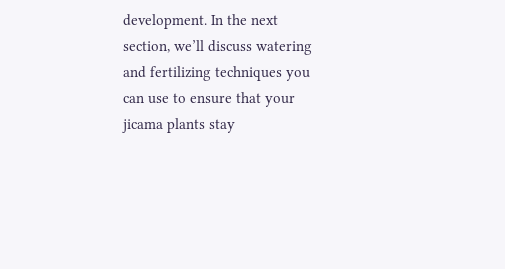development. In the next section, we’ll discuss watering and fertilizing techniques you can use to ensure that your jicama plants stay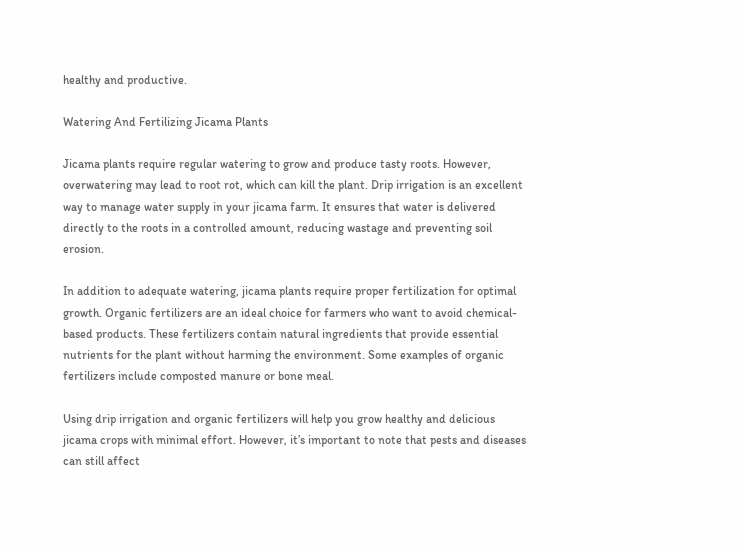healthy and productive.

Watering And Fertilizing Jicama Plants

Jicama plants require regular watering to grow and produce tasty roots. However, overwatering may lead to root rot, which can kill the plant. Drip irrigation is an excellent way to manage water supply in your jicama farm. It ensures that water is delivered directly to the roots in a controlled amount, reducing wastage and preventing soil erosion.

In addition to adequate watering, jicama plants require proper fertilization for optimal growth. Organic fertilizers are an ideal choice for farmers who want to avoid chemical-based products. These fertilizers contain natural ingredients that provide essential nutrients for the plant without harming the environment. Some examples of organic fertilizers include composted manure or bone meal.

Using drip irrigation and organic fertilizers will help you grow healthy and delicious jicama crops with minimal effort. However, it’s important to note that pests and diseases can still affect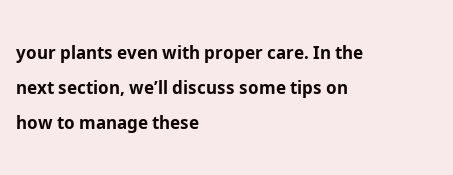your plants even with proper care. In the next section, we’ll discuss some tips on how to manage these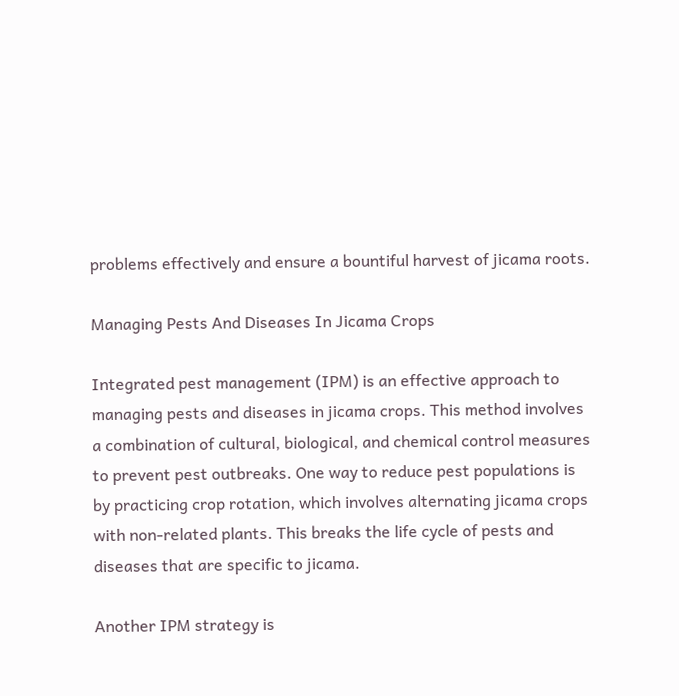problems effectively and ensure a bountiful harvest of jicama roots.

Managing Pests And Diseases In Jicama Crops

Integrated pest management (IPM) is an effective approach to managing pests and diseases in jicama crops. This method involves a combination of cultural, biological, and chemical control measures to prevent pest outbreaks. One way to reduce pest populations is by practicing crop rotation, which involves alternating jicama crops with non-related plants. This breaks the life cycle of pests and diseases that are specific to jicama.

Another IPM strategy is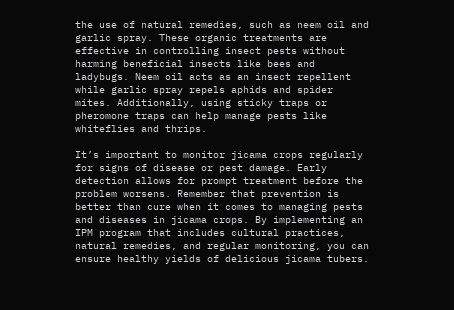the use of natural remedies, such as neem oil and garlic spray. These organic treatments are effective in controlling insect pests without harming beneficial insects like bees and ladybugs. Neem oil acts as an insect repellent while garlic spray repels aphids and spider mites. Additionally, using sticky traps or pheromone traps can help manage pests like whiteflies and thrips.

It’s important to monitor jicama crops regularly for signs of disease or pest damage. Early detection allows for prompt treatment before the problem worsens. Remember that prevention is better than cure when it comes to managing pests and diseases in jicama crops. By implementing an IPM program that includes cultural practices, natural remedies, and regular monitoring, you can ensure healthy yields of delicious jicama tubers.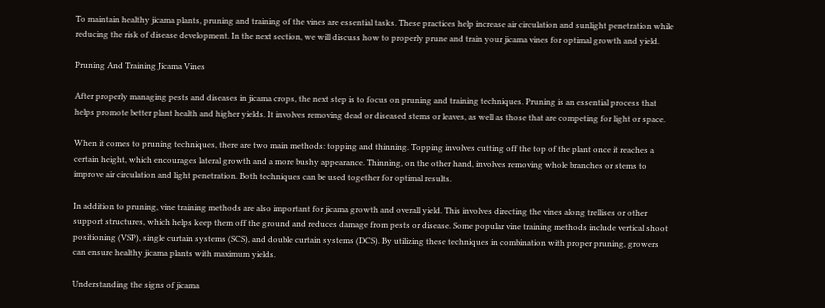To maintain healthy jicama plants, pruning and training of the vines are essential tasks. These practices help increase air circulation and sunlight penetration while reducing the risk of disease development. In the next section, we will discuss how to properly prune and train your jicama vines for optimal growth and yield.

Pruning And Training Jicama Vines

After properly managing pests and diseases in jicama crops, the next step is to focus on pruning and training techniques. Pruning is an essential process that helps promote better plant health and higher yields. It involves removing dead or diseased stems or leaves, as well as those that are competing for light or space.

When it comes to pruning techniques, there are two main methods: topping and thinning. Topping involves cutting off the top of the plant once it reaches a certain height, which encourages lateral growth and a more bushy appearance. Thinning, on the other hand, involves removing whole branches or stems to improve air circulation and light penetration. Both techniques can be used together for optimal results.

In addition to pruning, vine training methods are also important for jicama growth and overall yield. This involves directing the vines along trellises or other support structures, which helps keep them off the ground and reduces damage from pests or disease. Some popular vine training methods include vertical shoot positioning (VSP), single curtain systems (SCS), and double curtain systems (DCS). By utilizing these techniques in combination with proper pruning, growers can ensure healthy jicama plants with maximum yields.

Understanding the signs of jicama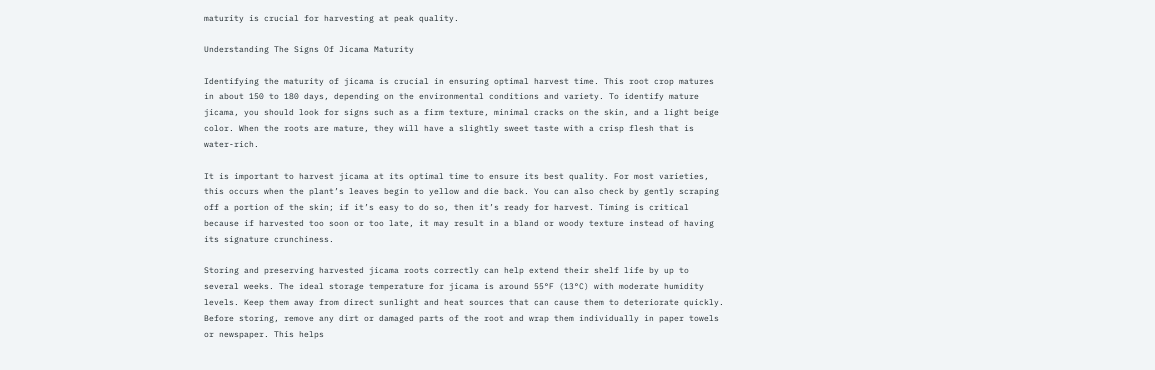maturity is crucial for harvesting at peak quality.

Understanding The Signs Of Jicama Maturity

Identifying the maturity of jicama is crucial in ensuring optimal harvest time. This root crop matures in about 150 to 180 days, depending on the environmental conditions and variety. To identify mature jicama, you should look for signs such as a firm texture, minimal cracks on the skin, and a light beige color. When the roots are mature, they will have a slightly sweet taste with a crisp flesh that is water-rich.

It is important to harvest jicama at its optimal time to ensure its best quality. For most varieties, this occurs when the plant’s leaves begin to yellow and die back. You can also check by gently scraping off a portion of the skin; if it’s easy to do so, then it’s ready for harvest. Timing is critical because if harvested too soon or too late, it may result in a bland or woody texture instead of having its signature crunchiness.

Storing and preserving harvested jicama roots correctly can help extend their shelf life by up to several weeks. The ideal storage temperature for jicama is around 55°F (13°C) with moderate humidity levels. Keep them away from direct sunlight and heat sources that can cause them to deteriorate quickly. Before storing, remove any dirt or damaged parts of the root and wrap them individually in paper towels or newspaper. This helps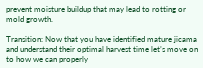prevent moisture buildup that may lead to rotting or mold growth.

Transition: Now that you have identified mature jicama and understand their optimal harvest time let’s move on to how we can properly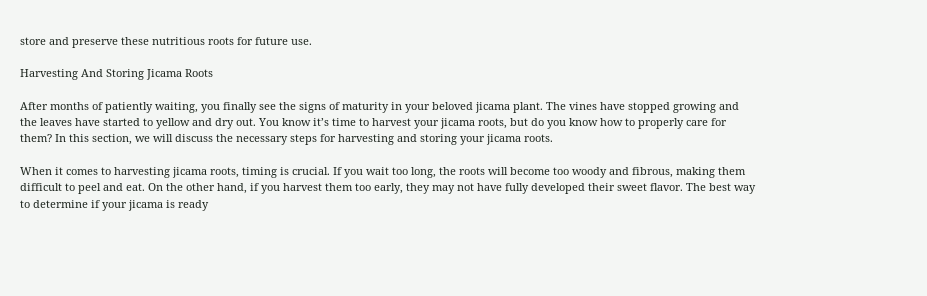store and preserve these nutritious roots for future use.

Harvesting And Storing Jicama Roots

After months of patiently waiting, you finally see the signs of maturity in your beloved jicama plant. The vines have stopped growing and the leaves have started to yellow and dry out. You know it’s time to harvest your jicama roots, but do you know how to properly care for them? In this section, we will discuss the necessary steps for harvesting and storing your jicama roots.

When it comes to harvesting jicama roots, timing is crucial. If you wait too long, the roots will become too woody and fibrous, making them difficult to peel and eat. On the other hand, if you harvest them too early, they may not have fully developed their sweet flavor. The best way to determine if your jicama is ready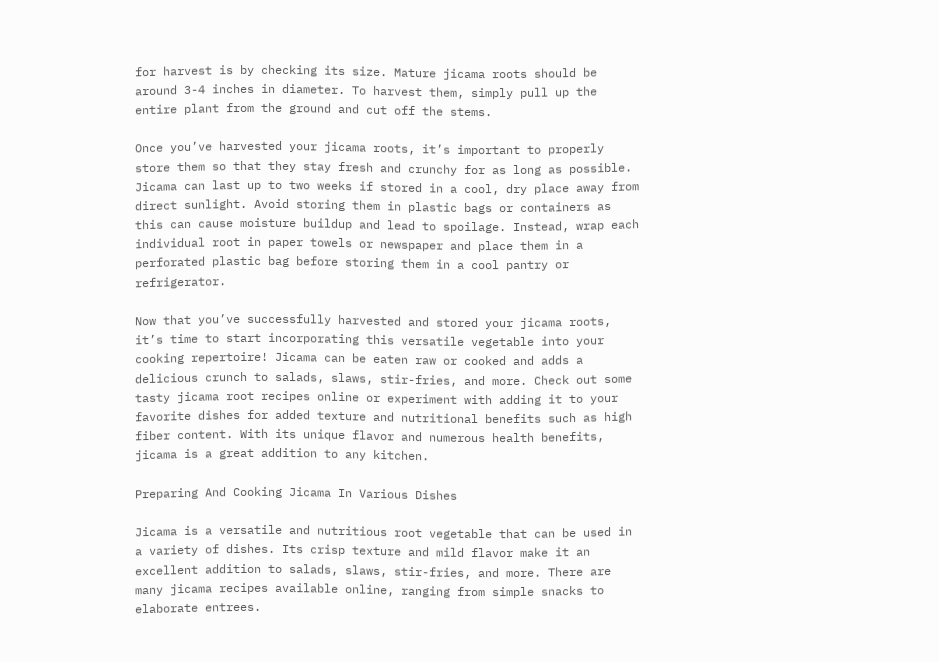for harvest is by checking its size. Mature jicama roots should be around 3-4 inches in diameter. To harvest them, simply pull up the entire plant from the ground and cut off the stems.

Once you’ve harvested your jicama roots, it’s important to properly store them so that they stay fresh and crunchy for as long as possible. Jicama can last up to two weeks if stored in a cool, dry place away from direct sunlight. Avoid storing them in plastic bags or containers as this can cause moisture buildup and lead to spoilage. Instead, wrap each individual root in paper towels or newspaper and place them in a perforated plastic bag before storing them in a cool pantry or refrigerator.

Now that you’ve successfully harvested and stored your jicama roots, it’s time to start incorporating this versatile vegetable into your cooking repertoire! Jicama can be eaten raw or cooked and adds a delicious crunch to salads, slaws, stir-fries, and more. Check out some tasty jicama root recipes online or experiment with adding it to your favorite dishes for added texture and nutritional benefits such as high fiber content. With its unique flavor and numerous health benefits, jicama is a great addition to any kitchen.

Preparing And Cooking Jicama In Various Dishes

Jicama is a versatile and nutritious root vegetable that can be used in a variety of dishes. Its crisp texture and mild flavor make it an excellent addition to salads, slaws, stir-fries, and more. There are many jicama recipes available online, ranging from simple snacks to elaborate entrees.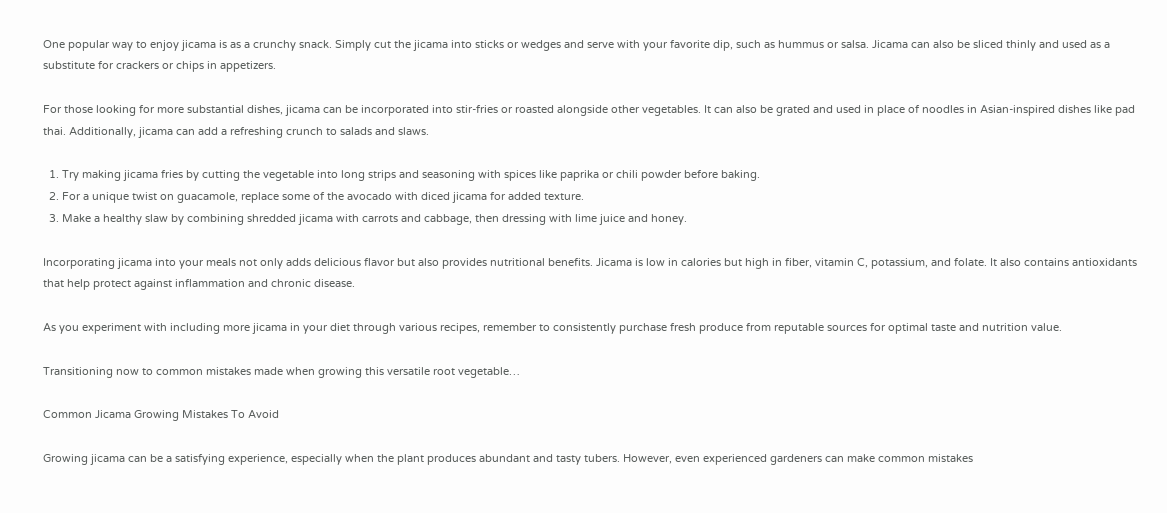One popular way to enjoy jicama is as a crunchy snack. Simply cut the jicama into sticks or wedges and serve with your favorite dip, such as hummus or salsa. Jicama can also be sliced thinly and used as a substitute for crackers or chips in appetizers.

For those looking for more substantial dishes, jicama can be incorporated into stir-fries or roasted alongside other vegetables. It can also be grated and used in place of noodles in Asian-inspired dishes like pad thai. Additionally, jicama can add a refreshing crunch to salads and slaws.

  1. Try making jicama fries by cutting the vegetable into long strips and seasoning with spices like paprika or chili powder before baking.
  2. For a unique twist on guacamole, replace some of the avocado with diced jicama for added texture.
  3. Make a healthy slaw by combining shredded jicama with carrots and cabbage, then dressing with lime juice and honey.

Incorporating jicama into your meals not only adds delicious flavor but also provides nutritional benefits. Jicama is low in calories but high in fiber, vitamin C, potassium, and folate. It also contains antioxidants that help protect against inflammation and chronic disease.

As you experiment with including more jicama in your diet through various recipes, remember to consistently purchase fresh produce from reputable sources for optimal taste and nutrition value.

Transitioning now to common mistakes made when growing this versatile root vegetable…

Common Jicama Growing Mistakes To Avoid

Growing jicama can be a satisfying experience, especially when the plant produces abundant and tasty tubers. However, even experienced gardeners can make common mistakes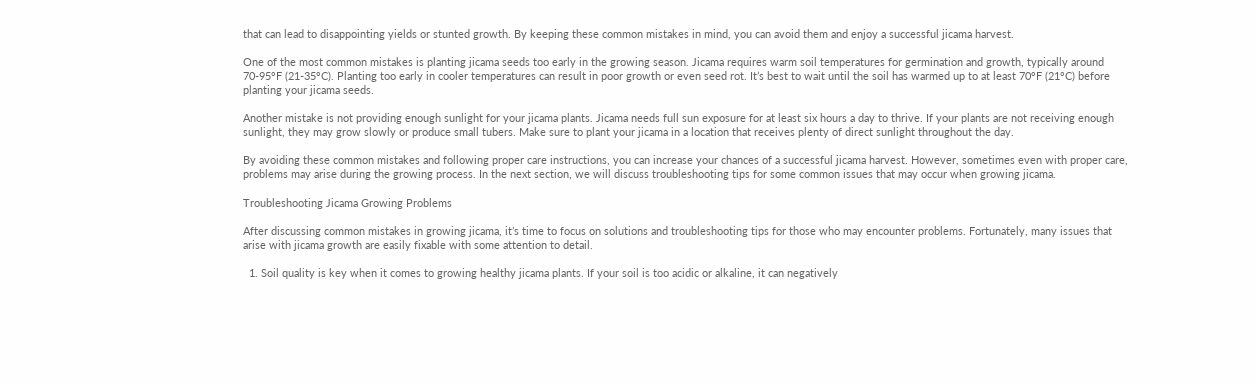that can lead to disappointing yields or stunted growth. By keeping these common mistakes in mind, you can avoid them and enjoy a successful jicama harvest.

One of the most common mistakes is planting jicama seeds too early in the growing season. Jicama requires warm soil temperatures for germination and growth, typically around 70-95°F (21-35°C). Planting too early in cooler temperatures can result in poor growth or even seed rot. It’s best to wait until the soil has warmed up to at least 70°F (21°C) before planting your jicama seeds.

Another mistake is not providing enough sunlight for your jicama plants. Jicama needs full sun exposure for at least six hours a day to thrive. If your plants are not receiving enough sunlight, they may grow slowly or produce small tubers. Make sure to plant your jicama in a location that receives plenty of direct sunlight throughout the day.

By avoiding these common mistakes and following proper care instructions, you can increase your chances of a successful jicama harvest. However, sometimes even with proper care, problems may arise during the growing process. In the next section, we will discuss troubleshooting tips for some common issues that may occur when growing jicama.

Troubleshooting Jicama Growing Problems

After discussing common mistakes in growing jicama, it’s time to focus on solutions and troubleshooting tips for those who may encounter problems. Fortunately, many issues that arise with jicama growth are easily fixable with some attention to detail.

  1. Soil quality is key when it comes to growing healthy jicama plants. If your soil is too acidic or alkaline, it can negatively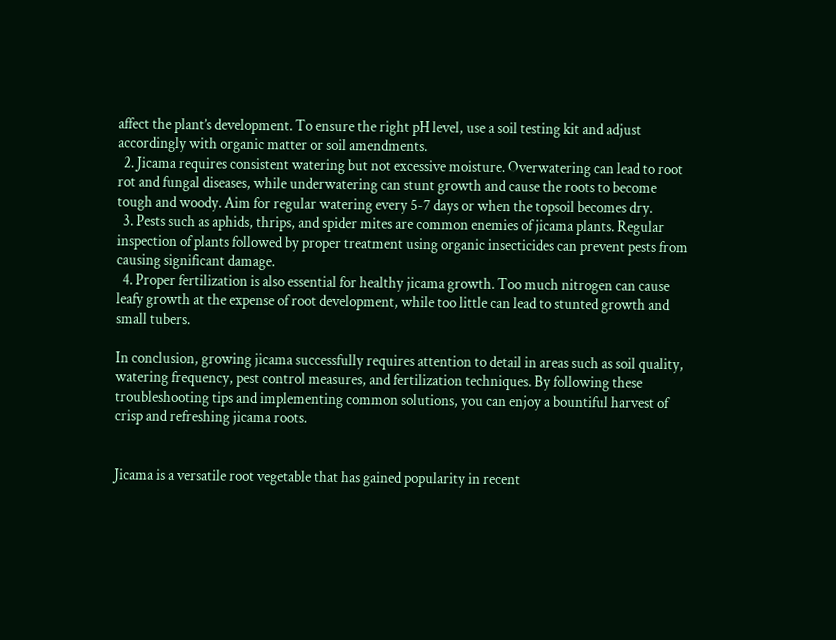affect the plant’s development. To ensure the right pH level, use a soil testing kit and adjust accordingly with organic matter or soil amendments.
  2. Jicama requires consistent watering but not excessive moisture. Overwatering can lead to root rot and fungal diseases, while underwatering can stunt growth and cause the roots to become tough and woody. Aim for regular watering every 5-7 days or when the topsoil becomes dry.
  3. Pests such as aphids, thrips, and spider mites are common enemies of jicama plants. Regular inspection of plants followed by proper treatment using organic insecticides can prevent pests from causing significant damage.
  4. Proper fertilization is also essential for healthy jicama growth. Too much nitrogen can cause leafy growth at the expense of root development, while too little can lead to stunted growth and small tubers.

In conclusion, growing jicama successfully requires attention to detail in areas such as soil quality, watering frequency, pest control measures, and fertilization techniques. By following these troubleshooting tips and implementing common solutions, you can enjoy a bountiful harvest of crisp and refreshing jicama roots.


Jicama is a versatile root vegetable that has gained popularity in recent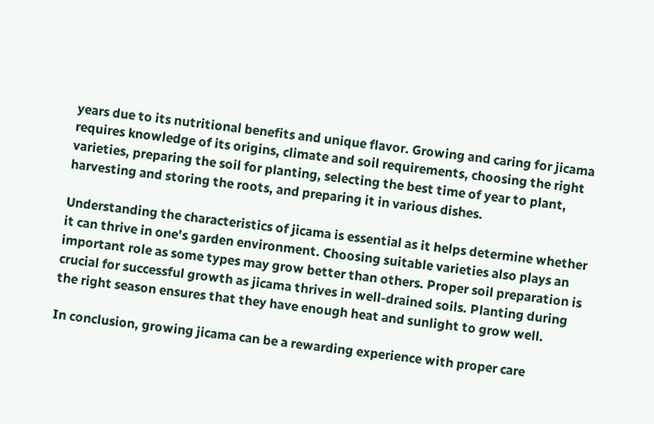years due to its nutritional benefits and unique flavor. Growing and caring for jicama requires knowledge of its origins, climate and soil requirements, choosing the right varieties, preparing the soil for planting, selecting the best time of year to plant, harvesting and storing the roots, and preparing it in various dishes.

Understanding the characteristics of jicama is essential as it helps determine whether it can thrive in one’s garden environment. Choosing suitable varieties also plays an important role as some types may grow better than others. Proper soil preparation is crucial for successful growth as jicama thrives in well-drained soils. Planting during the right season ensures that they have enough heat and sunlight to grow well.

In conclusion, growing jicama can be a rewarding experience with proper care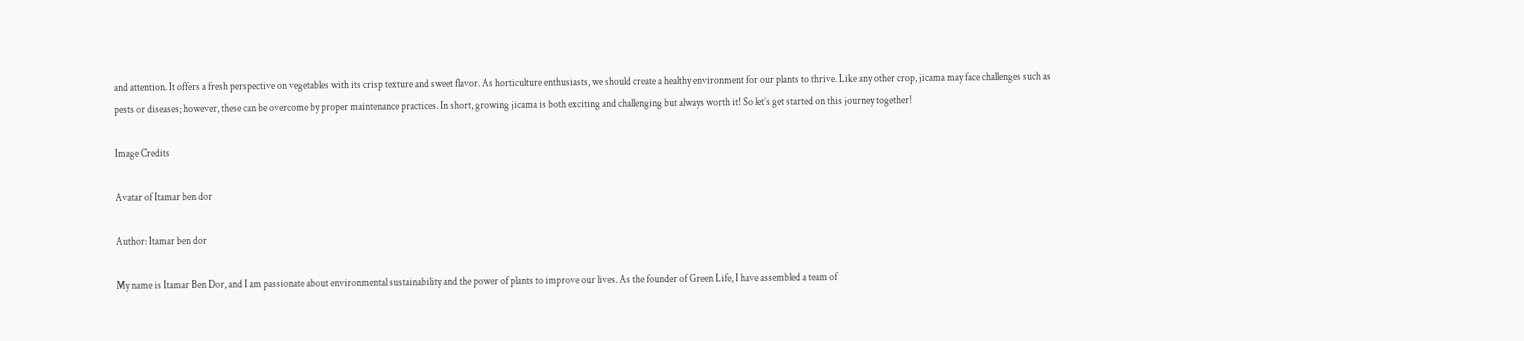and attention. It offers a fresh perspective on vegetables with its crisp texture and sweet flavor. As horticulture enthusiasts, we should create a healthy environment for our plants to thrive. Like any other crop, jicama may face challenges such as pests or diseases; however, these can be overcome by proper maintenance practices. In short, growing jicama is both exciting and challenging but always worth it! So let’s get started on this journey together!

Image Credits

Avatar of Itamar ben dor

Author: Itamar ben dor

My name is Itamar Ben Dor, and I am passionate about environmental sustainability and the power of plants to improve our lives. As the founder of Green Life, I have assembled a team of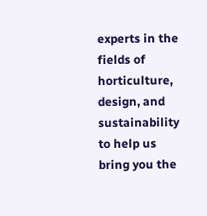experts in the fields of horticulture, design, and sustainability to help us bring you the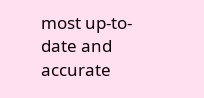most up-to-date and accurate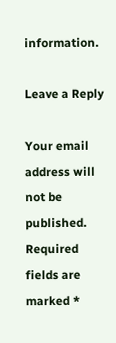information.

Leave a Reply

Your email address will not be published. Required fields are marked *